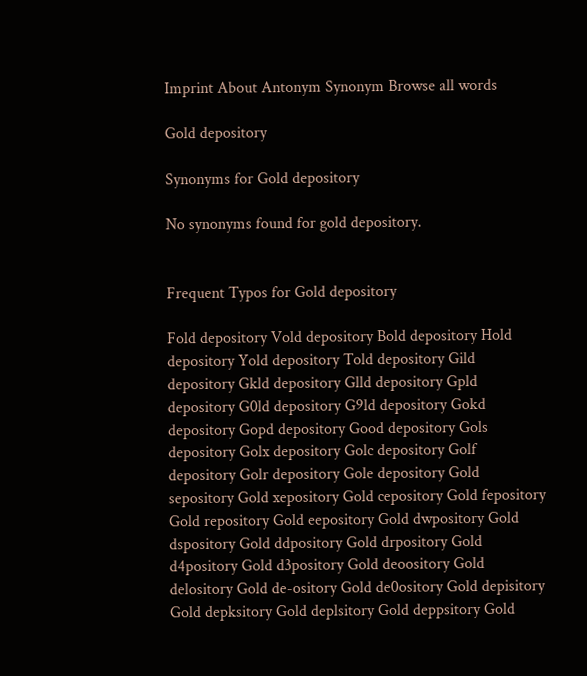Imprint About Antonym Synonym Browse all words

Gold depository

Synonyms for Gold depository

No synonyms found for gold depository.


Frequent Typos for Gold depository

Fold depository Vold depository Bold depository Hold depository Yold depository Told depository Gild depository Gkld depository Glld depository Gpld depository G0ld depository G9ld depository Gokd depository Gopd depository Good depository Gols depository Golx depository Golc depository Golf depository Golr depository Gole depository Gold sepository Gold xepository Gold cepository Gold fepository Gold repository Gold eepository Gold dwpository Gold dspository Gold ddpository Gold drpository Gold d4pository Gold d3pository Gold deoository Gold delository Gold de-ository Gold de0ository Gold depisitory Gold depksitory Gold deplsitory Gold deppsitory Gold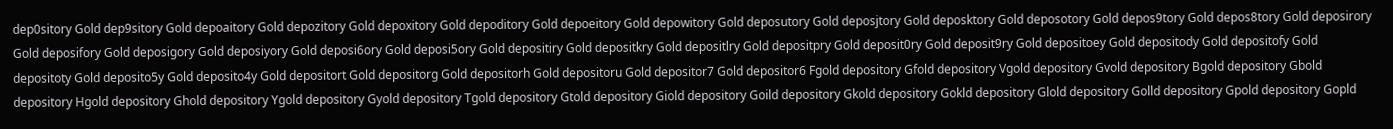dep0sitory Gold dep9sitory Gold depoaitory Gold depozitory Gold depoxitory Gold depoditory Gold depoeitory Gold depowitory Gold deposutory Gold deposjtory Gold deposktory Gold deposotory Gold depos9tory Gold depos8tory Gold deposirory Gold deposifory Gold deposigory Gold deposiyory Gold deposi6ory Gold deposi5ory Gold depositiry Gold depositkry Gold depositlry Gold depositpry Gold deposit0ry Gold deposit9ry Gold depositoey Gold depositody Gold depositofy Gold depositoty Gold deposito5y Gold deposito4y Gold depositort Gold depositorg Gold depositorh Gold depositoru Gold depositor7 Gold depositor6 Fgold depository Gfold depository Vgold depository Gvold depository Bgold depository Gbold depository Hgold depository Ghold depository Ygold depository Gyold depository Tgold depository Gtold depository Giold depository Goild depository Gkold depository Gokld depository Glold depository Golld depository Gpold depository Gopld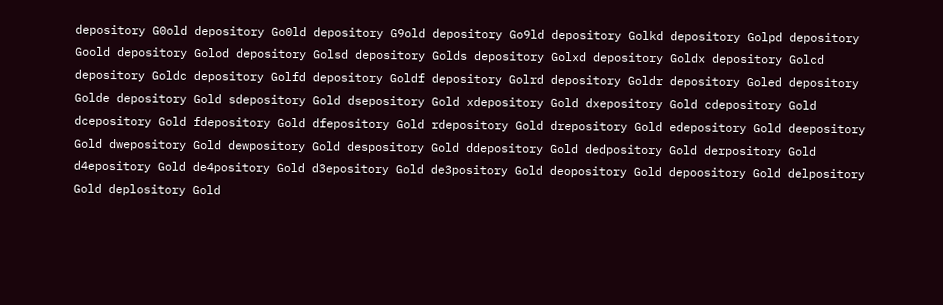depository G0old depository Go0ld depository G9old depository Go9ld depository Golkd depository Golpd depository Goold depository Golod depository Golsd depository Golds depository Golxd depository Goldx depository Golcd depository Goldc depository Golfd depository Goldf depository Golrd depository Goldr depository Goled depository Golde depository Gold sdepository Gold dsepository Gold xdepository Gold dxepository Gold cdepository Gold dcepository Gold fdepository Gold dfepository Gold rdepository Gold drepository Gold edepository Gold deepository Gold dwepository Gold dewpository Gold despository Gold ddepository Gold dedpository Gold derpository Gold d4epository Gold de4pository Gold d3epository Gold de3pository Gold deopository Gold depoository Gold delpository Gold deplository Gold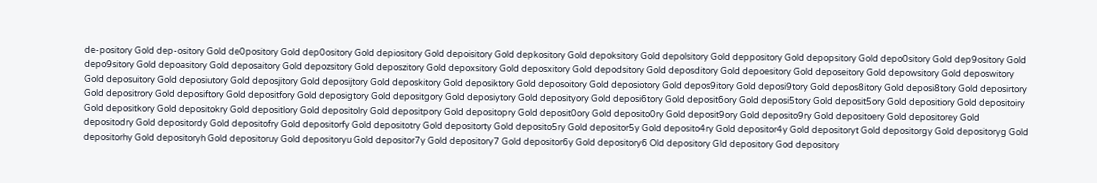de-pository Gold dep-ository Gold de0pository Gold dep0ository Gold depiository Gold depoisitory Gold depkository Gold depoksitory Gold depolsitory Gold deppository Gold depopsitory Gold depo0sitory Gold dep9ository Gold depo9sitory Gold depoasitory Gold deposaitory Gold depozsitory Gold deposzitory Gold depoxsitory Gold deposxitory Gold depodsitory Gold deposditory Gold depoesitory Gold deposeitory Gold depowsitory Gold deposwitory Gold deposuitory Gold deposiutory Gold deposjitory Gold deposijtory Gold deposkitory Gold deposiktory Gold deposoitory Gold deposiotory Gold depos9itory Gold deposi9tory Gold depos8itory Gold deposi8tory Gold deposirtory Gold depositrory Gold deposiftory Gold depositfory Gold deposigtory Gold depositgory Gold deposiytory Gold deposityory Gold deposi6tory Gold deposit6ory Gold deposi5tory Gold deposit5ory Gold depositiory Gold depositoiry Gold depositkory Gold depositokry Gold depositlory Gold depositolry Gold depositpory Gold depositopry Gold deposit0ory Gold deposito0ry Gold deposit9ory Gold deposito9ry Gold depositoery Gold depositorey Gold depositodry Gold depositordy Gold depositofry Gold depositorfy Gold depositotry Gold depositorty Gold deposito5ry Gold depositor5y Gold deposito4ry Gold depositor4y Gold depositoryt Gold depositorgy Gold depositoryg Gold depositorhy Gold depositoryh Gold depositoruy Gold depositoryu Gold depositor7y Gold depository7 Gold depositor6y Gold depository6 Old depository Gld depository God depository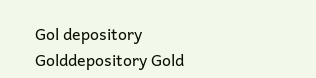Gol depository Golddepository Gold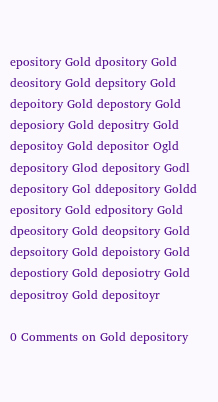epository Gold dpository Gold deository Gold depsitory Gold depoitory Gold depostory Gold deposiory Gold depositry Gold depositoy Gold depositor Ogld depository Glod depository Godl depository Gol ddepository Goldd epository Gold edpository Gold dpeository Gold deopsitory Gold depsoitory Gold depoistory Gold depostiory Gold deposiotry Gold depositroy Gold depositoyr

0 Comments on Gold depository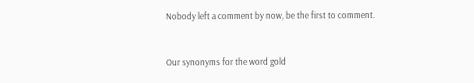Nobody left a comment by now, be the first to comment.


Our synonyms for the word gold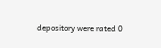depository were rated 0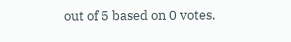out of 5 based on 0 votes.